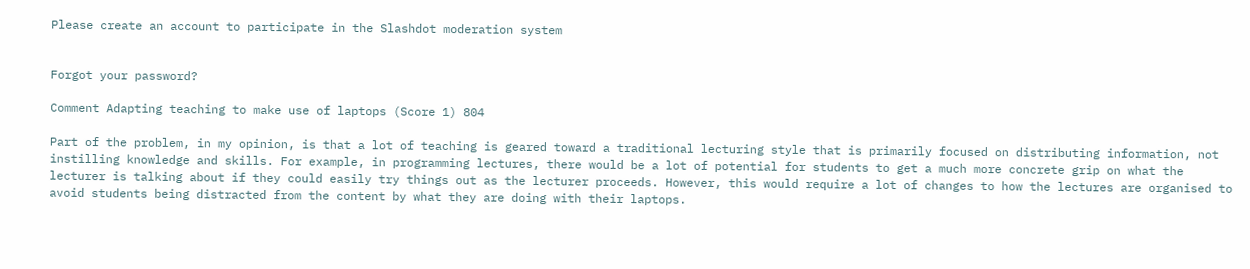Please create an account to participate in the Slashdot moderation system


Forgot your password?

Comment Adapting teaching to make use of laptops (Score 1) 804

Part of the problem, in my opinion, is that a lot of teaching is geared toward a traditional lecturing style that is primarily focused on distributing information, not instilling knowledge and skills. For example, in programming lectures, there would be a lot of potential for students to get a much more concrete grip on what the lecturer is talking about if they could easily try things out as the lecturer proceeds. However, this would require a lot of changes to how the lectures are organised to avoid students being distracted from the content by what they are doing with their laptops.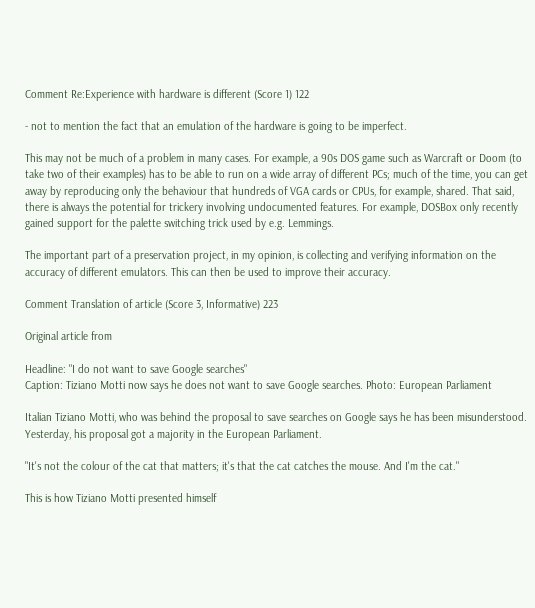Comment Re:Experience with hardware is different (Score 1) 122

- not to mention the fact that an emulation of the hardware is going to be imperfect.

This may not be much of a problem in many cases. For example, a 90s DOS game such as Warcraft or Doom (to take two of their examples) has to be able to run on a wide array of different PCs; much of the time, you can get away by reproducing only the behaviour that hundreds of VGA cards or CPUs, for example, shared. That said, there is always the potential for trickery involving undocumented features. For example, DOSBox only recently gained support for the palette switching trick used by e.g. Lemmings.

The important part of a preservation project, in my opinion, is collecting and verifying information on the accuracy of different emulators. This can then be used to improve their accuracy.

Comment Translation of article (Score 3, Informative) 223

Original article from

Headline: "I do not want to save Google searches"
Caption: Tiziano Motti now says he does not want to save Google searches. Photo: European Parliament

Italian Tiziano Motti, who was behind the proposal to save searches on Google says he has been misunderstood. Yesterday, his proposal got a majority in the European Parliament.

"It's not the colour of the cat that matters; it's that the cat catches the mouse. And I'm the cat."

This is how Tiziano Motti presented himself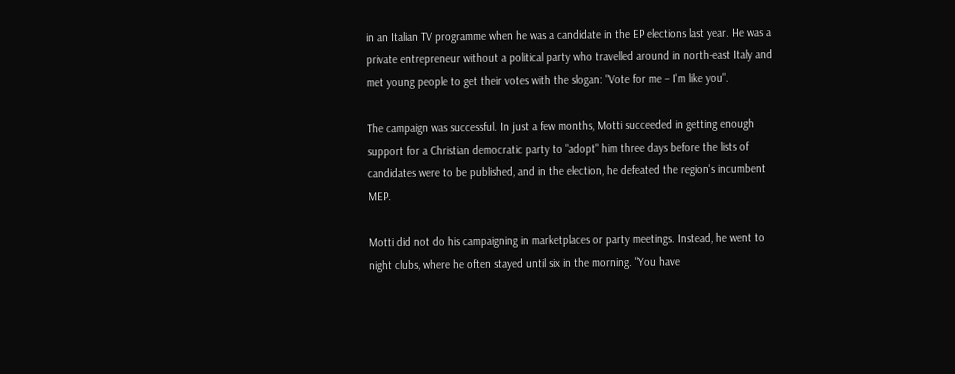in an Italian TV programme when he was a candidate in the EP elections last year. He was a private entrepreneur without a political party who travelled around in north-east Italy and met young people to get their votes with the slogan: "Vote for me – I'm like you".

The campaign was successful. In just a few months, Motti succeeded in getting enough support for a Christian democratic party to "adopt" him three days before the lists of candidates were to be published, and in the election, he defeated the region's incumbent MEP.

Motti did not do his campaigning in marketplaces or party meetings. Instead, he went to night clubs, where he often stayed until six in the morning. "You have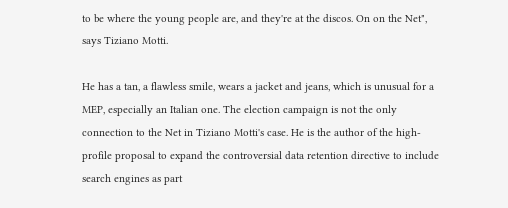to be where the young people are, and they're at the discos. On on the Net", says Tiziano Motti.

He has a tan, a flawless smile, wears a jacket and jeans, which is unusual for a MEP, especially an Italian one. The election campaign is not the only connection to the Net in Tiziano Motti's case. He is the author of the high-profile proposal to expand the controversial data retention directive to include search engines as part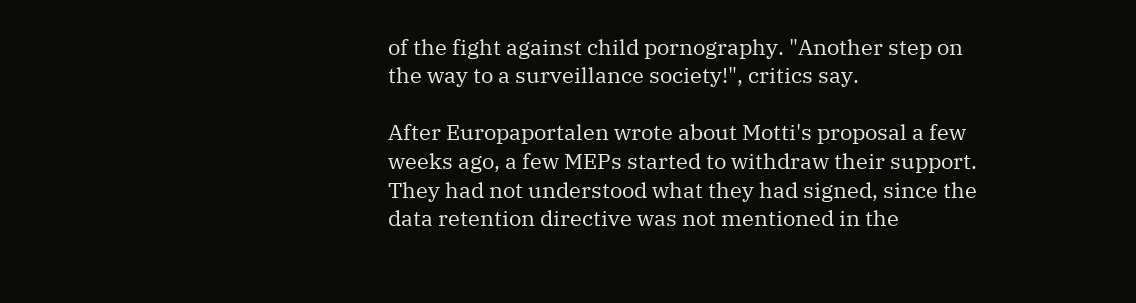of the fight against child pornography. "Another step on the way to a surveillance society!", critics say.

After Europaportalen wrote about Motti's proposal a few weeks ago, a few MEPs started to withdraw their support. They had not understood what they had signed, since the data retention directive was not mentioned in the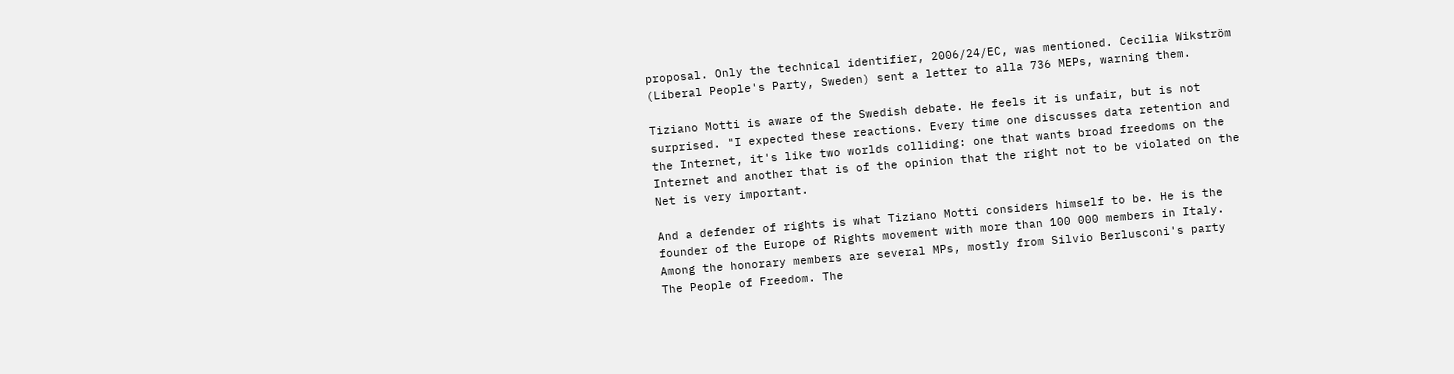proposal. Only the technical identifier, 2006/24/EC, was mentioned. Cecilia Wikström (Liberal People's Party, Sweden) sent a letter to alla 736 MEPs, warning them.

Tiziano Motti is aware of the Swedish debate. He feels it is unfair, but is not surprised. "I expected these reactions. Every time one discusses data retention and the Internet, it's like two worlds colliding: one that wants broad freedoms on the Internet and another that is of the opinion that the right not to be violated on the Net is very important.

And a defender of rights is what Tiziano Motti considers himself to be. He is the founder of the Europe of Rights movement with more than 100 000 members in Italy. Among the honorary members are several MPs, mostly from Silvio Berlusconi's party The People of Freedom. The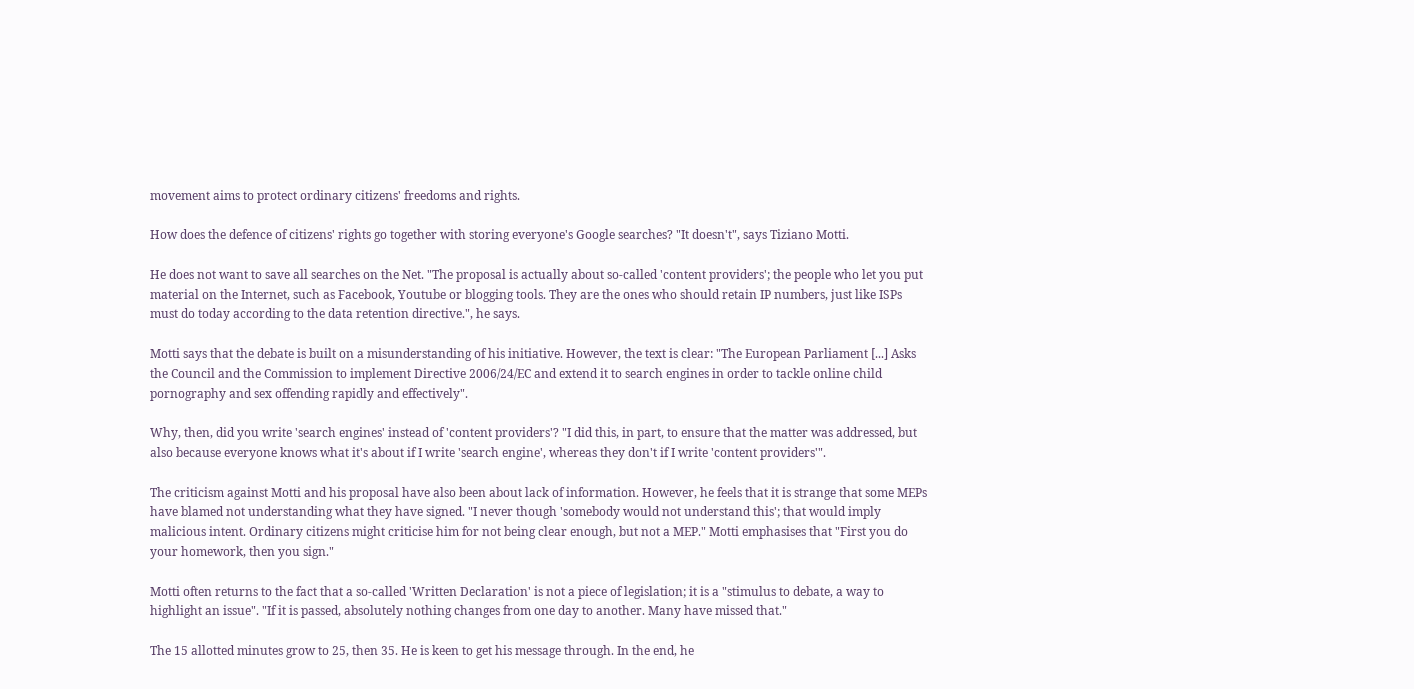movement aims to protect ordinary citizens' freedoms and rights.

How does the defence of citizens' rights go together with storing everyone's Google searches? "It doesn't", says Tiziano Motti.

He does not want to save all searches on the Net. "The proposal is actually about so-called 'content providers'; the people who let you put material on the Internet, such as Facebook, Youtube or blogging tools. They are the ones who should retain IP numbers, just like ISPs must do today according to the data retention directive.", he says.

Motti says that the debate is built on a misunderstanding of his initiative. However, the text is clear: "The European Parliament [...] Asks the Council and the Commission to implement Directive 2006/24/EC and extend it to search engines in order to tackle online child pornography and sex offending rapidly and effectively".

Why, then, did you write 'search engines' instead of 'content providers'? "I did this, in part, to ensure that the matter was addressed, but also because everyone knows what it's about if I write 'search engine', whereas they don't if I write 'content providers'".

The criticism against Motti and his proposal have also been about lack of information. However, he feels that it is strange that some MEPs have blamed not understanding what they have signed. "I never though 'somebody would not understand this'; that would imply malicious intent. Ordinary citizens might criticise him for not being clear enough, but not a MEP." Motti emphasises that "First you do your homework, then you sign."

Motti often returns to the fact that a so-called 'Written Declaration' is not a piece of legislation; it is a "stimulus to debate, a way to highlight an issue". "If it is passed, absolutely nothing changes from one day to another. Many have missed that."

The 15 allotted minutes grow to 25, then 35. He is keen to get his message through. In the end, he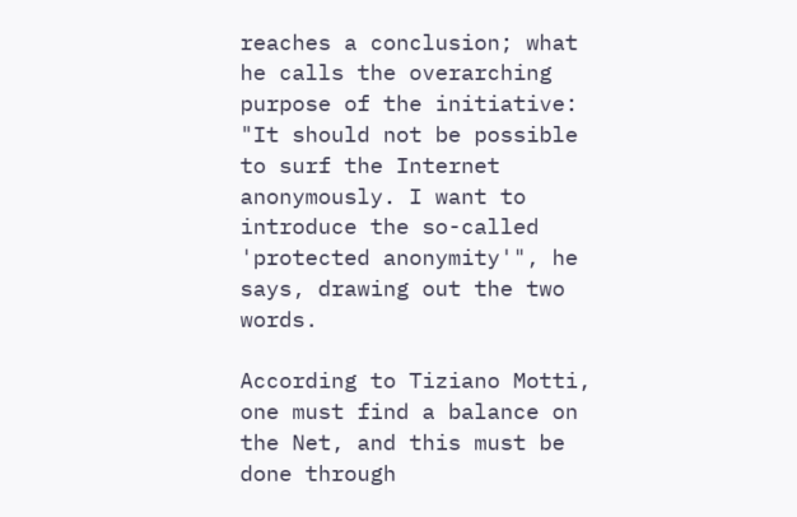reaches a conclusion; what he calls the overarching purpose of the initiative: "It should not be possible to surf the Internet anonymously. I want to introduce the so-called 'protected anonymity'", he says, drawing out the two words.

According to Tiziano Motti, one must find a balance on the Net, and this must be done through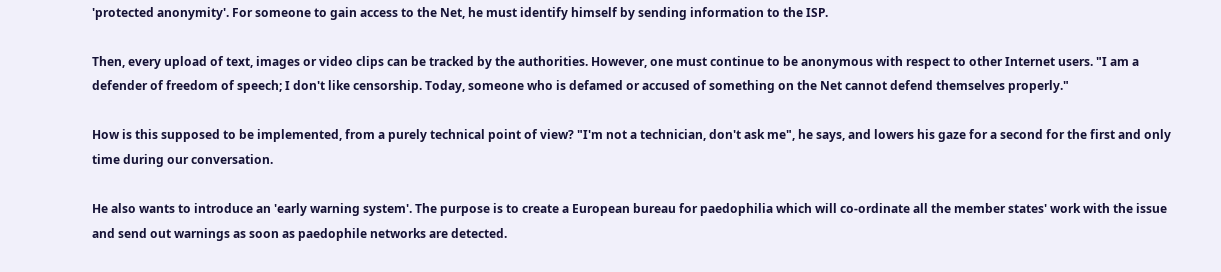'protected anonymity'. For someone to gain access to the Net, he must identify himself by sending information to the ISP.

Then, every upload of text, images or video clips can be tracked by the authorities. However, one must continue to be anonymous with respect to other Internet users. "I am a defender of freedom of speech; I don't like censorship. Today, someone who is defamed or accused of something on the Net cannot defend themselves properly."

How is this supposed to be implemented, from a purely technical point of view? "I'm not a technician, don't ask me", he says, and lowers his gaze for a second for the first and only time during our conversation.

He also wants to introduce an 'early warning system'. The purpose is to create a European bureau for paedophilia which will co-ordinate all the member states' work with the issue and send out warnings as soon as paedophile networks are detected.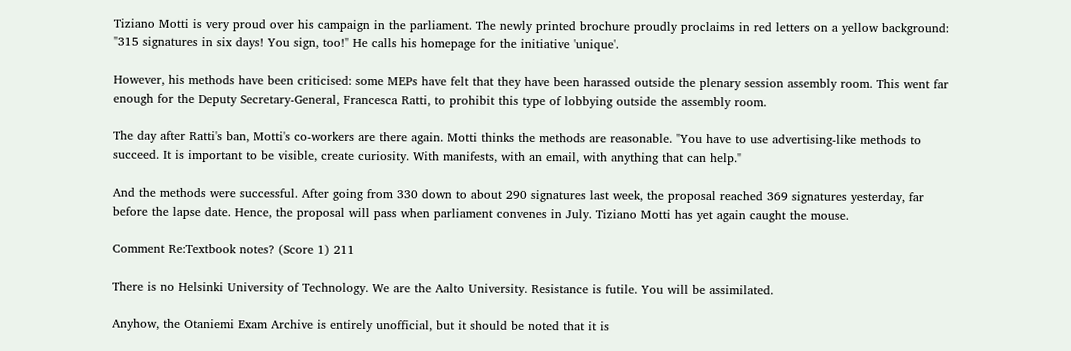Tiziano Motti is very proud over his campaign in the parliament. The newly printed brochure proudly proclaims in red letters on a yellow background: "315 signatures in six days! You sign, too!" He calls his homepage for the initiative 'unique'.

However, his methods have been criticised: some MEPs have felt that they have been harassed outside the plenary session assembly room. This went far enough for the Deputy Secretary-General, Francesca Ratti, to prohibit this type of lobbying outside the assembly room.

The day after Ratti's ban, Motti's co-workers are there again. Motti thinks the methods are reasonable. "You have to use advertising-like methods to succeed. It is important to be visible, create curiosity. With manifests, with an email, with anything that can help."

And the methods were successful. After going from 330 down to about 290 signatures last week, the proposal reached 369 signatures yesterday, far before the lapse date. Hence, the proposal will pass when parliament convenes in July. Tiziano Motti has yet again caught the mouse.

Comment Re:Textbook notes? (Score 1) 211

There is no Helsinki University of Technology. We are the Aalto University. Resistance is futile. You will be assimilated.

Anyhow, the Otaniemi Exam Archive is entirely unofficial, but it should be noted that it is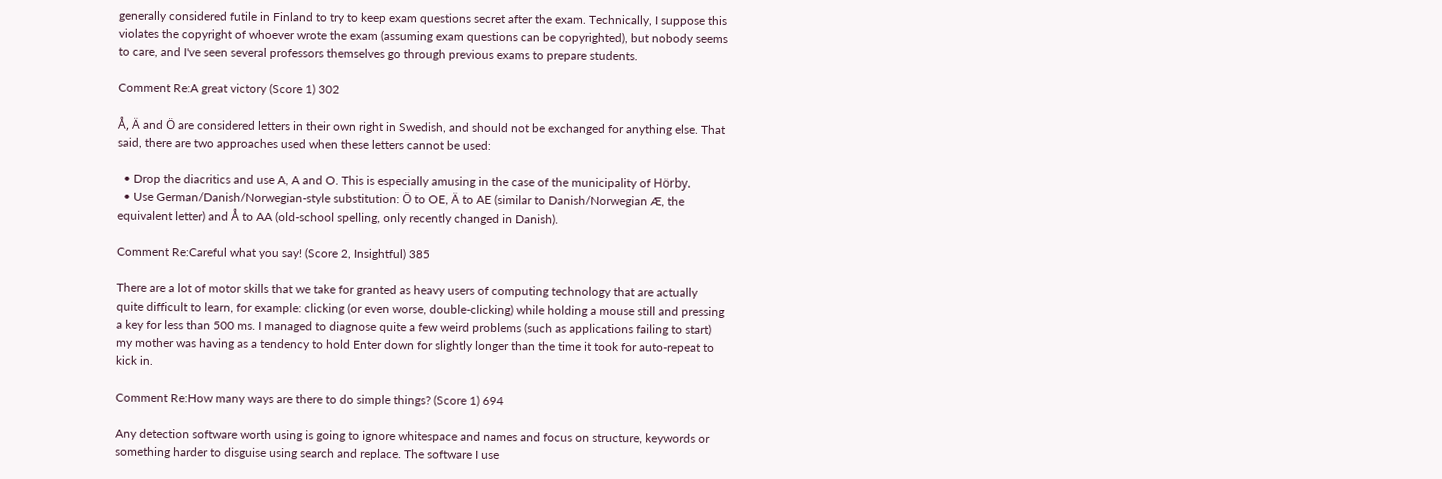generally considered futile in Finland to try to keep exam questions secret after the exam. Technically, I suppose this violates the copyright of whoever wrote the exam (assuming exam questions can be copyrighted), but nobody seems to care, and I've seen several professors themselves go through previous exams to prepare students.

Comment Re:A great victory (Score 1) 302

Å, Ä and Ö are considered letters in their own right in Swedish, and should not be exchanged for anything else. That said, there are two approaches used when these letters cannot be used:

  • Drop the diacritics and use A, A and O. This is especially amusing in the case of the municipality of Hörby.
  • Use German/Danish/Norwegian-style substitution: Ö to OE, Ä to AE (similar to Danish/Norwegian Æ, the equivalent letter) and Å to AA (old-school spelling, only recently changed in Danish).

Comment Re:Careful what you say! (Score 2, Insightful) 385

There are a lot of motor skills that we take for granted as heavy users of computing technology that are actually quite difficult to learn, for example: clicking (or even worse, double-clicking) while holding a mouse still and pressing a key for less than 500 ms. I managed to diagnose quite a few weird problems (such as applications failing to start) my mother was having as a tendency to hold Enter down for slightly longer than the time it took for auto-repeat to kick in.

Comment Re:How many ways are there to do simple things? (Score 1) 694

Any detection software worth using is going to ignore whitespace and names and focus on structure, keywords or something harder to disguise using search and replace. The software I use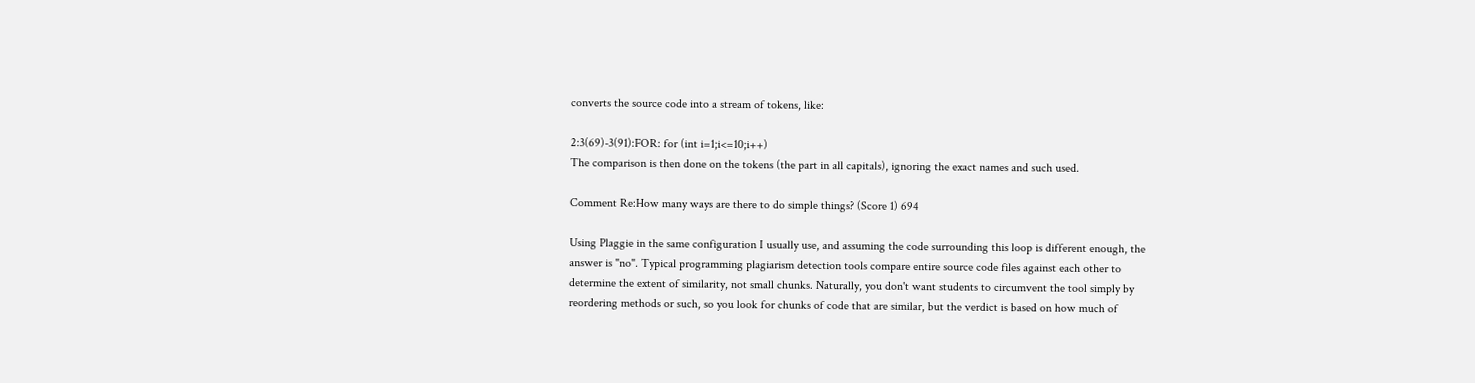converts the source code into a stream of tokens, like:

2:3(69)-3(91):FOR: for (int i=1;i<=10;i++)
The comparison is then done on the tokens (the part in all capitals), ignoring the exact names and such used.

Comment Re:How many ways are there to do simple things? (Score 1) 694

Using Plaggie in the same configuration I usually use, and assuming the code surrounding this loop is different enough, the answer is "no". Typical programming plagiarism detection tools compare entire source code files against each other to determine the extent of similarity, not small chunks. Naturally, you don't want students to circumvent the tool simply by reordering methods or such, so you look for chunks of code that are similar, but the verdict is based on how much of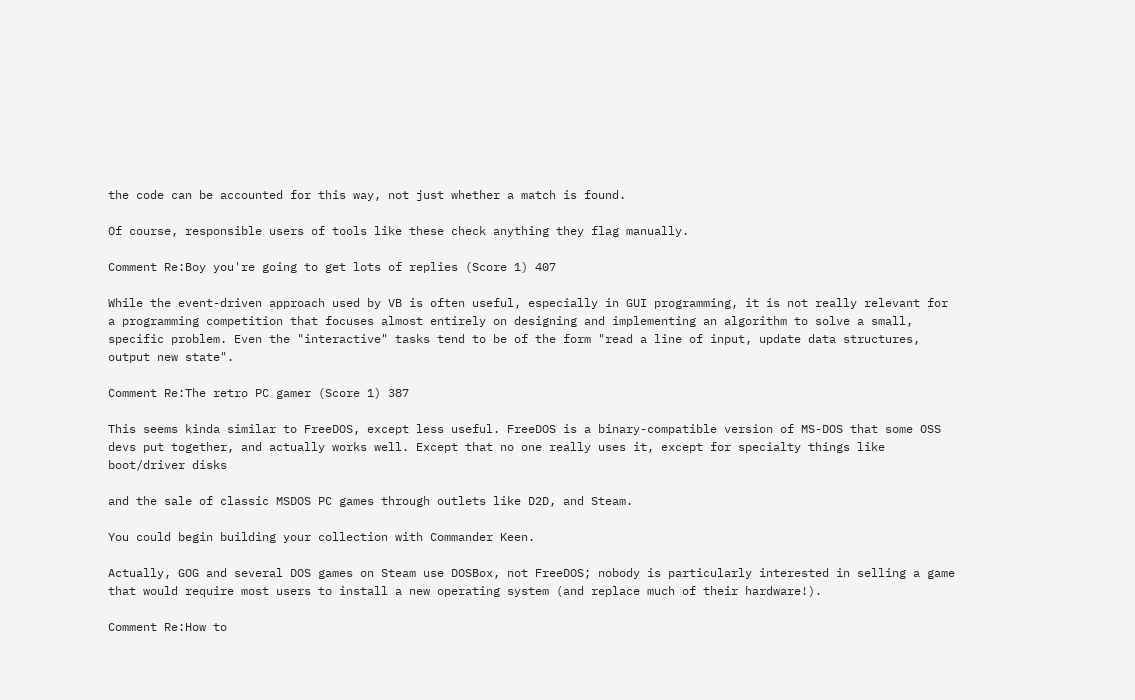the code can be accounted for this way, not just whether a match is found.

Of course, responsible users of tools like these check anything they flag manually.

Comment Re:Boy you're going to get lots of replies (Score 1) 407

While the event-driven approach used by VB is often useful, especially in GUI programming, it is not really relevant for a programming competition that focuses almost entirely on designing and implementing an algorithm to solve a small, specific problem. Even the "interactive" tasks tend to be of the form "read a line of input, update data structures, output new state".

Comment Re:The retro PC gamer (Score 1) 387

This seems kinda similar to FreeDOS, except less useful. FreeDOS is a binary-compatible version of MS-DOS that some OSS devs put together, and actually works well. Except that no one really uses it, except for specialty things like boot/driver disks

and the sale of classic MSDOS PC games through outlets like D2D, and Steam.

You could begin building your collection with Commander Keen.

Actually, GOG and several DOS games on Steam use DOSBox, not FreeDOS; nobody is particularly interested in selling a game that would require most users to install a new operating system (and replace much of their hardware!).

Comment Re:How to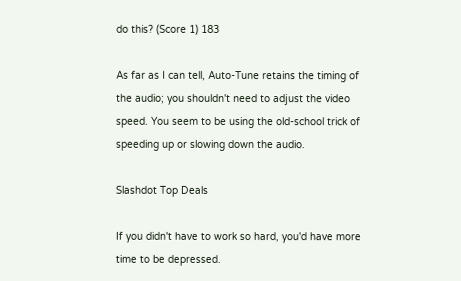do this? (Score 1) 183

As far as I can tell, Auto-Tune retains the timing of the audio; you shouldn't need to adjust the video speed. You seem to be using the old-school trick of speeding up or slowing down the audio.

Slashdot Top Deals

If you didn't have to work so hard, you'd have more time to be depressed.